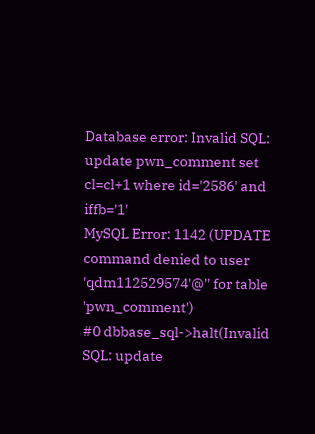Database error: Invalid SQL: update pwn_comment set cl=cl+1 where id='2586' and iffb='1'
MySQL Error: 1142 (UPDATE command denied to user 'qdm112529574'@'' for table 'pwn_comment')
#0 dbbase_sql->halt(Invalid SQL: update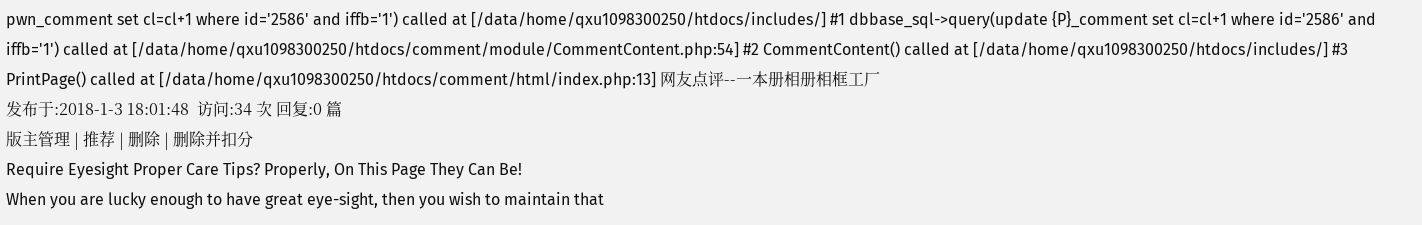pwn_comment set cl=cl+1 where id='2586' and iffb='1') called at [/data/home/qxu1098300250/htdocs/includes/] #1 dbbase_sql->query(update {P}_comment set cl=cl+1 where id='2586' and iffb='1') called at [/data/home/qxu1098300250/htdocs/comment/module/CommentContent.php:54] #2 CommentContent() called at [/data/home/qxu1098300250/htdocs/includes/] #3 PrintPage() called at [/data/home/qxu1098300250/htdocs/comment/html/index.php:13] 网友点评--一本册相册相框工厂
发布于:2018-1-3 18:01:48  访问:34 次 回复:0 篇
版主管理 | 推荐 | 删除 | 删除并扣分
Require Eyesight Proper Care Tips? Properly, On This Page They Can Be!
When you are lucky enough to have great eye-sight, then you wish to maintain that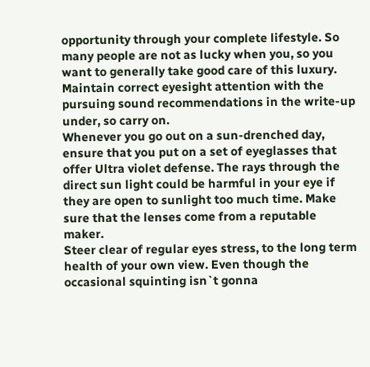opportunity through your complete lifestyle. So many people are not as lucky when you, so you want to generally take good care of this luxury. Maintain correct eyesight attention with the pursuing sound recommendations in the write-up under, so carry on.
Whenever you go out on a sun-drenched day, ensure that you put on a set of eyeglasses that offer Ultra violet defense. The rays through the direct sun light could be harmful in your eye if they are open to sunlight too much time. Make sure that the lenses come from a reputable maker.
Steer clear of regular eyes stress, to the long term health of your own view. Even though the occasional squinting isn`t gonna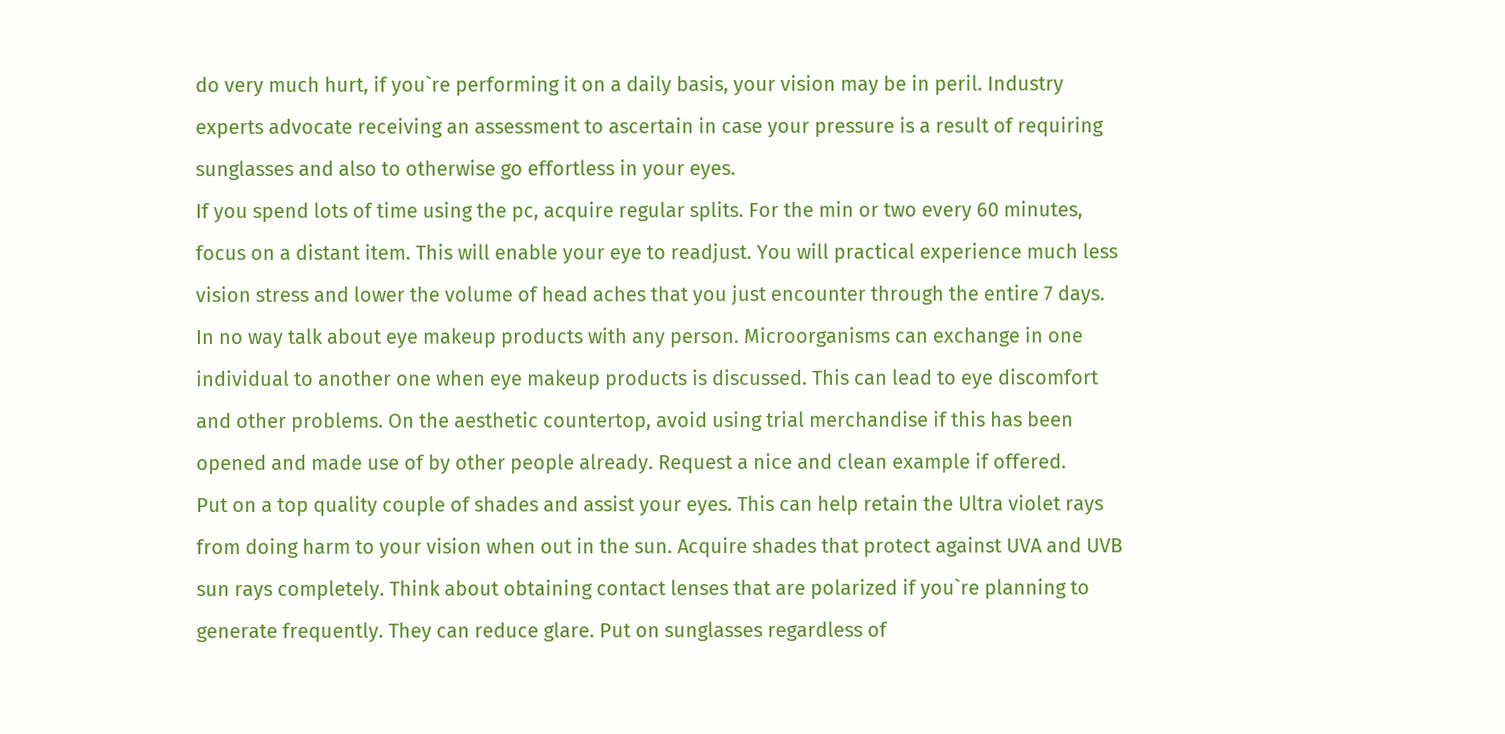do very much hurt, if you`re performing it on a daily basis, your vision may be in peril. Industry experts advocate receiving an assessment to ascertain in case your pressure is a result of requiring sunglasses and also to otherwise go effortless in your eyes.
If you spend lots of time using the pc, acquire regular splits. For the min or two every 60 minutes, focus on a distant item. This will enable your eye to readjust. You will practical experience much less vision stress and lower the volume of head aches that you just encounter through the entire 7 days.
In no way talk about eye makeup products with any person. Microorganisms can exchange in one individual to another one when eye makeup products is discussed. This can lead to eye discomfort and other problems. On the aesthetic countertop, avoid using trial merchandise if this has been opened and made use of by other people already. Request a nice and clean example if offered.
Put on a top quality couple of shades and assist your eyes. This can help retain the Ultra violet rays from doing harm to your vision when out in the sun. Acquire shades that protect against UVA and UVB sun rays completely. Think about obtaining contact lenses that are polarized if you`re planning to generate frequently. They can reduce glare. Put on sunglasses regardless of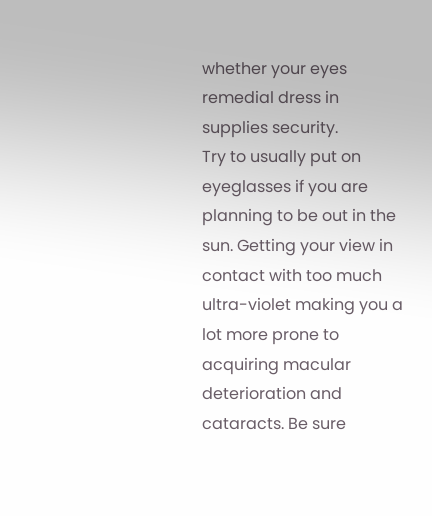whether your eyes remedial dress in supplies security.
Try to usually put on eyeglasses if you are planning to be out in the sun. Getting your view in contact with too much ultra-violet making you a lot more prone to acquiring macular deterioration and cataracts. Be sure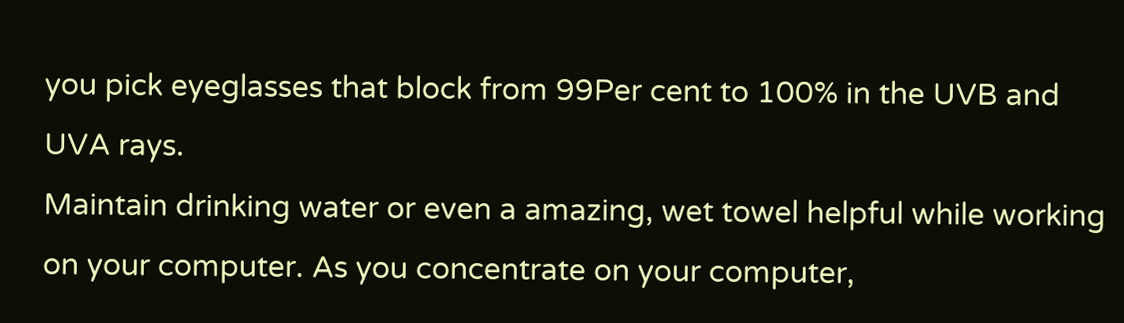you pick eyeglasses that block from 99Per cent to 100% in the UVB and UVA rays.
Maintain drinking water or even a amazing, wet towel helpful while working on your computer. As you concentrate on your computer,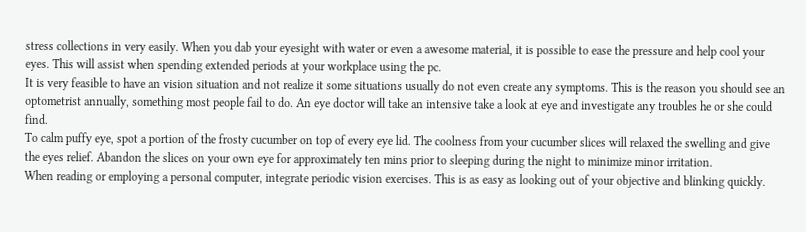stress collections in very easily. When you dab your eyesight with water or even a awesome material, it is possible to ease the pressure and help cool your eyes. This will assist when spending extended periods at your workplace using the pc.
It is very feasible to have an vision situation and not realize it some situations usually do not even create any symptoms. This is the reason you should see an optometrist annually, something most people fail to do. An eye doctor will take an intensive take a look at eye and investigate any troubles he or she could find.
To calm puffy eye, spot a portion of the frosty cucumber on top of every eye lid. The coolness from your cucumber slices will relaxed the swelling and give the eyes relief. Abandon the slices on your own eye for approximately ten mins prior to sleeping during the night to minimize minor irritation.
When reading or employing a personal computer, integrate periodic vision exercises. This is as easy as looking out of your objective and blinking quickly.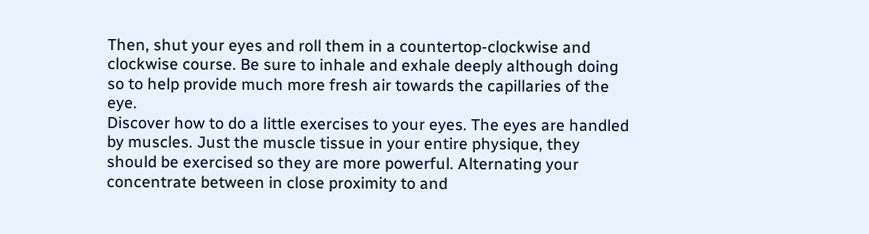Then, shut your eyes and roll them in a countertop-clockwise and clockwise course. Be sure to inhale and exhale deeply although doing so to help provide much more fresh air towards the capillaries of the eye.
Discover how to do a little exercises to your eyes. The eyes are handled by muscles. Just the muscle tissue in your entire physique, they should be exercised so they are more powerful. Alternating your concentrate between in close proximity to and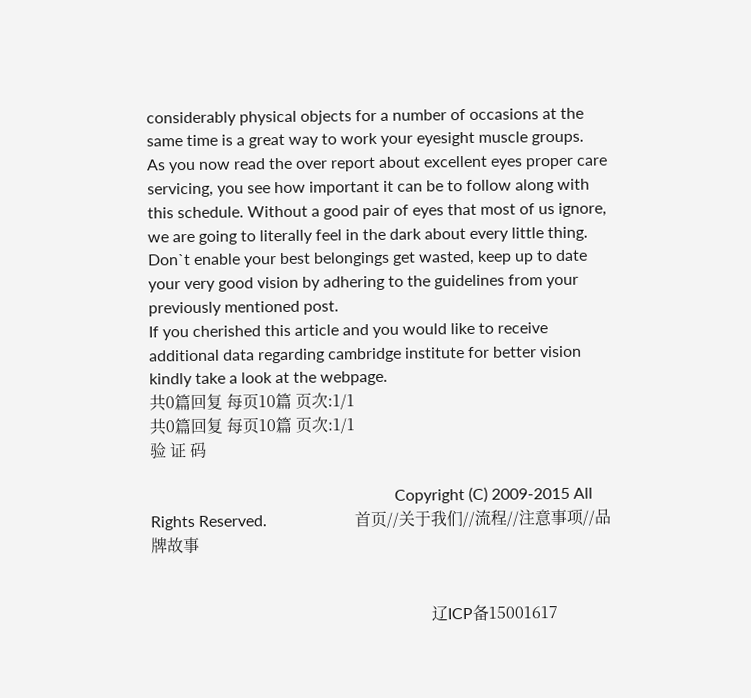considerably physical objects for a number of occasions at the same time is a great way to work your eyesight muscle groups.
As you now read the over report about excellent eyes proper care servicing, you see how important it can be to follow along with this schedule. Without a good pair of eyes that most of us ignore, we are going to literally feel in the dark about every little thing. Don`t enable your best belongings get wasted, keep up to date your very good vision by adhering to the guidelines from your previously mentioned post.
If you cherished this article and you would like to receive additional data regarding cambridge institute for better vision kindly take a look at the webpage.
共0篇回复 每页10篇 页次:1/1
共0篇回复 每页10篇 页次:1/1
验 证 码

                                                             Copyright (C) 2009-2015 All Rights Reserved.                      首页//关于我们//流程//注意事项//品牌故事


                                                                      辽ICP备15001617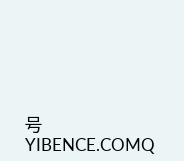号                                                    YIBENCE.COMQ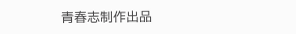青春志制作出品